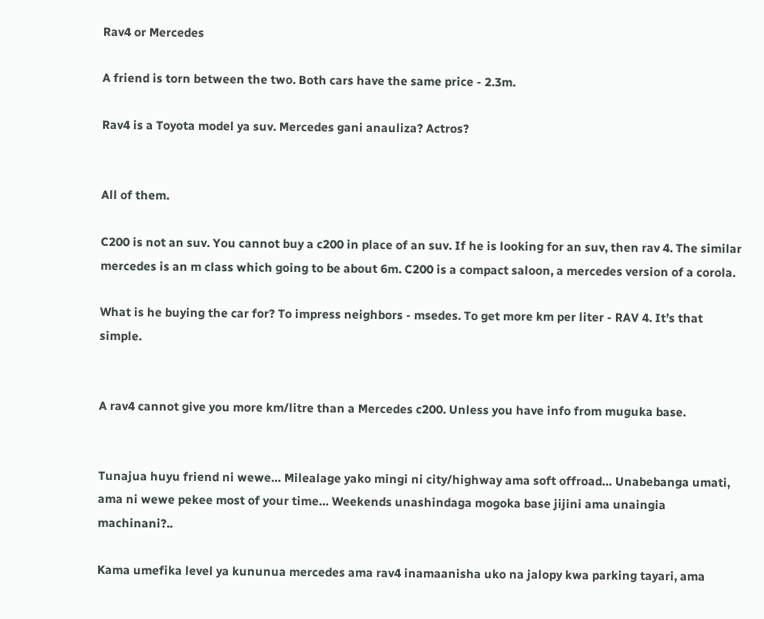Rav4 or Mercedes

A friend is torn between the two. Both cars have the same price - 2.3m.

Rav4 is a Toyota model ya suv. Mercedes gani anauliza? Actros?


All of them.

C200 is not an suv. You cannot buy a c200 in place of an suv. If he is looking for an suv, then rav 4. The similar mercedes is an m class which going to be about 6m. C200 is a compact saloon, a mercedes version of a corola.

What is he buying the car for? To impress neighbors - msedes. To get more km per liter - RAV 4. It’s that simple.


A rav4 cannot give you more km/litre than a Mercedes c200. Unless you have info from muguka base.


Tunajua huyu friend ni wewe… Milealage yako mingi ni city/highway ama soft offroad… Unabebanga umati, ama ni wewe pekee most of your time… Weekends unashindaga mogoka base jijini ama unaingia machinani?..

Kama umefika level ya kununua mercedes ama rav4 inamaanisha uko na jalopy kwa parking tayari, ama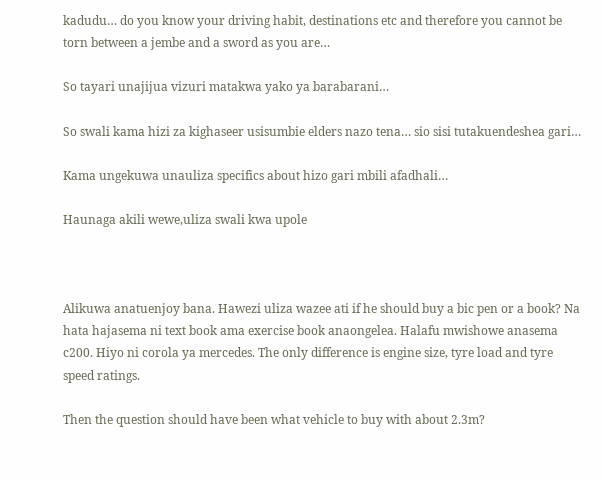kadudu… do you know your driving habit, destinations etc and therefore you cannot be torn between a jembe and a sword as you are…

So tayari unajijua vizuri matakwa yako ya barabarani…

So swali kama hizi za kighaseer usisumbie elders nazo tena… sio sisi tutakuendeshea gari…

Kama ungekuwa unauliza specifics about hizo gari mbili afadhali…

Haunaga akili wewe,uliza swali kwa upole



Alikuwa anatuenjoy bana. Hawezi uliza wazee ati if he should buy a bic pen or a book? Na hata hajasema ni text book ama exercise book anaongelea. Halafu mwishowe anasema c200. Hiyo ni corola ya mercedes. The only difference is engine size, tyre load and tyre speed ratings.

Then the question should have been what vehicle to buy with about 2.3m?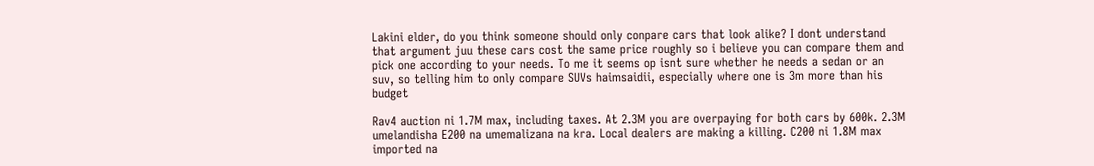Lakini elder, do you think someone should only conpare cars that look alike? I dont understand that argument juu these cars cost the same price roughly so i believe you can compare them and pick one according to your needs. To me it seems op isnt sure whether he needs a sedan or an suv, so telling him to only compare SUVs haimsaidii, especially where one is 3m more than his budget

Rav4 auction ni 1.7M max, including taxes. At 2.3M you are overpaying for both cars by 600k. 2.3M umelandisha E200 na umemalizana na kra. Local dealers are making a killing. C200 ni 1.8M max imported na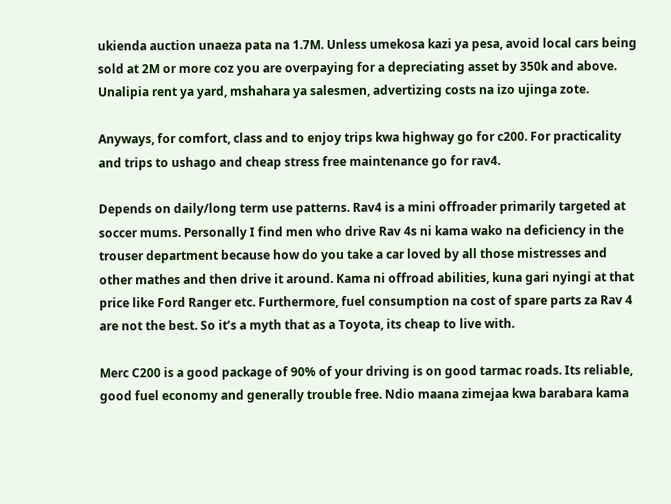ukienda auction unaeza pata na 1.7M. Unless umekosa kazi ya pesa, avoid local cars being sold at 2M or more coz you are overpaying for a depreciating asset by 350k and above. Unalipia rent ya yard, mshahara ya salesmen, advertizing costs na izo ujinga zote.

Anyways, for comfort, class and to enjoy trips kwa highway go for c200. For practicality and trips to ushago and cheap stress free maintenance go for rav4.

Depends on daily/long term use patterns. Rav4 is a mini offroader primarily targeted at soccer mums. Personally I find men who drive Rav 4s ni kama wako na deficiency in the trouser department because how do you take a car loved by all those mistresses and other mathes and then drive it around. Kama ni offroad abilities, kuna gari nyingi at that price like Ford Ranger etc. Furthermore, fuel consumption na cost of spare parts za Rav 4 are not the best. So it’s a myth that as a Toyota, its cheap to live with.

Merc C200 is a good package of 90% of your driving is on good tarmac roads. Its reliable, good fuel economy and generally trouble free. Ndio maana zimejaa kwa barabara kama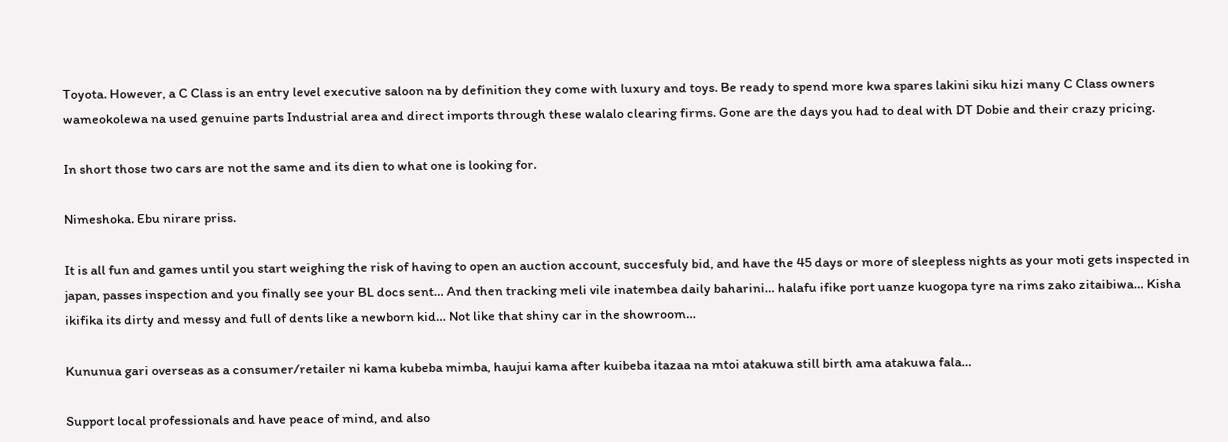Toyota. However, a C Class is an entry level executive saloon na by definition they come with luxury and toys. Be ready to spend more kwa spares lakini siku hizi many C Class owners wameokolewa na used genuine parts Industrial area and direct imports through these walalo clearing firms. Gone are the days you had to deal with DT Dobie and their crazy pricing.

In short those two cars are not the same and its dien to what one is looking for.

Nimeshoka. Ebu nirare priss.

It is all fun and games until you start weighing the risk of having to open an auction account, succesfuly bid, and have the 45 days or more of sleepless nights as your moti gets inspected in japan, passes inspection and you finally see your BL docs sent… And then tracking meli vile inatembea daily baharini… halafu ifike port uanze kuogopa tyre na rims zako zitaibiwa… Kisha ikifika its dirty and messy and full of dents like a newborn kid… Not like that shiny car in the showroom…

Kununua gari overseas as a consumer/retailer ni kama kubeba mimba, haujui kama after kuibeba itazaa na mtoi atakuwa still birth ama atakuwa fala…

Support local professionals and have peace of mind, and also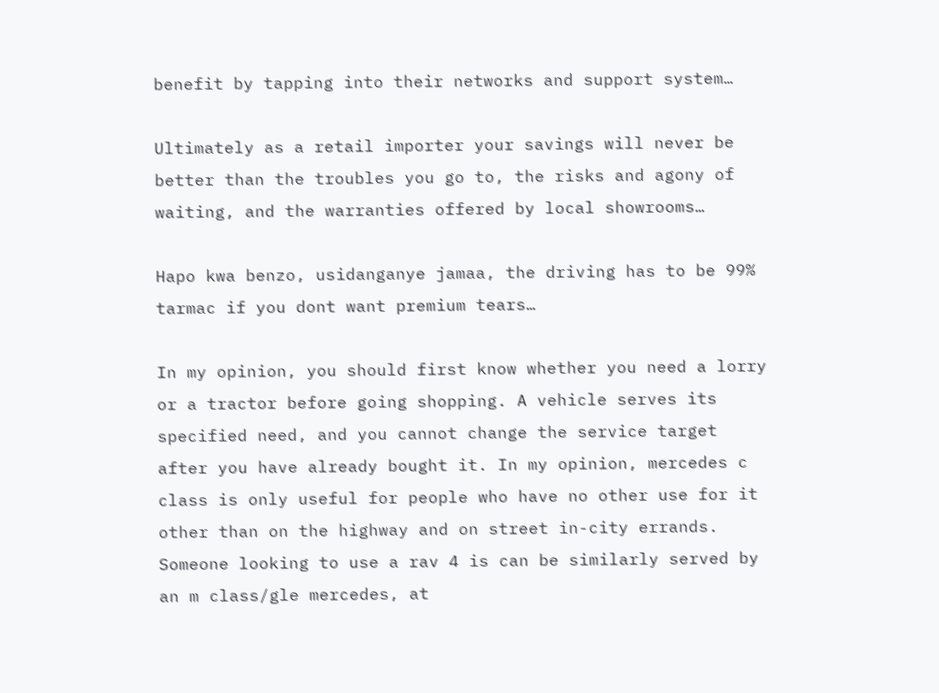benefit by tapping into their networks and support system…

Ultimately as a retail importer your savings will never be better than the troubles you go to, the risks and agony of waiting, and the warranties offered by local showrooms…

Hapo kwa benzo, usidanganye jamaa, the driving has to be 99% tarmac if you dont want premium tears…

In my opinion, you should first know whether you need a lorry or a tractor before going shopping. A vehicle serves its specified need, and you cannot change the service target after you have already bought it. In my opinion, mercedes c class is only useful for people who have no other use for it other than on the highway and on street in-city errands. Someone looking to use a rav 4 is can be similarly served by an m class/gle mercedes, at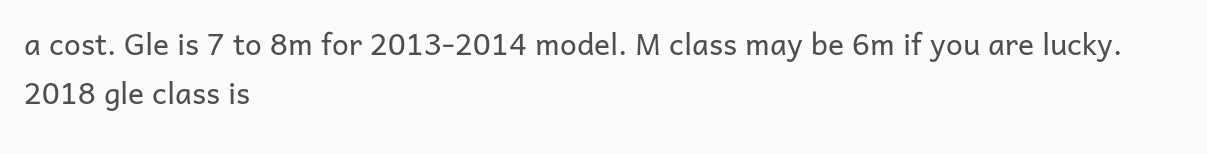a cost. Gle is 7 to 8m for 2013-2014 model. M class may be 6m if you are lucky. 2018 gle class is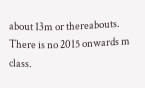about 13m or thereabouts. There is no 2015 onwards m class.